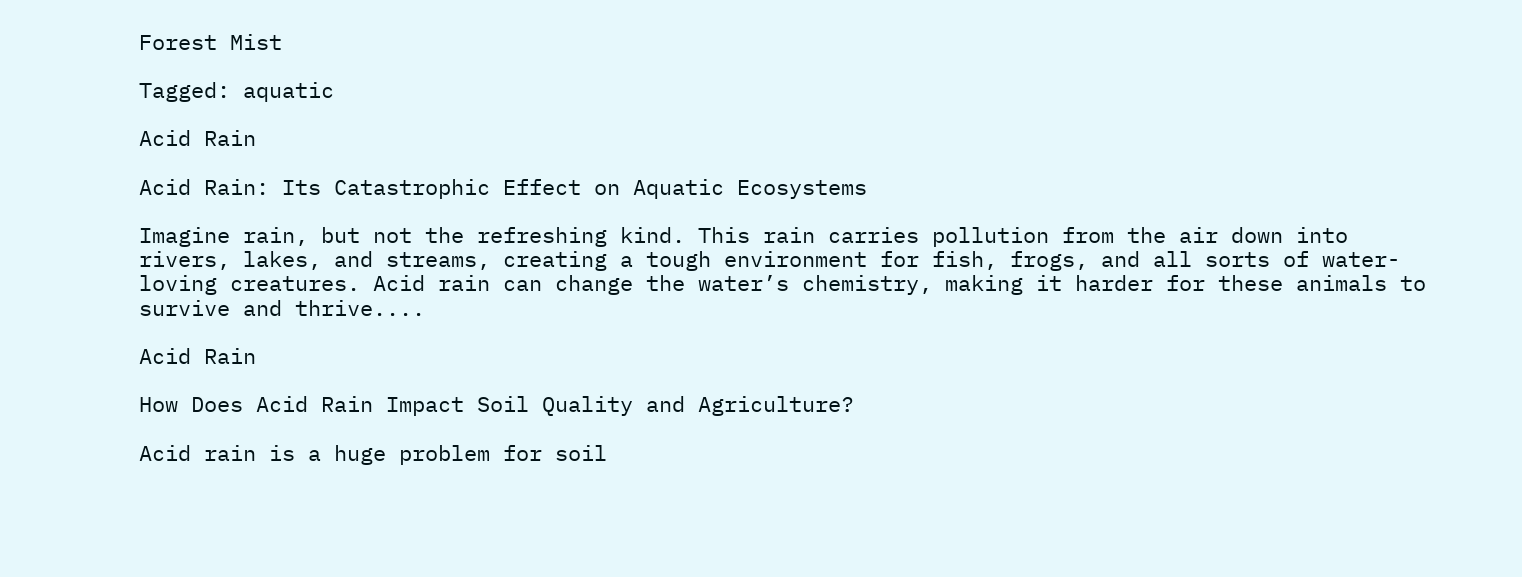Forest Mist

Tagged: aquatic

Acid Rain

Acid Rain: Its Catastrophic Effect on Aquatic Ecosystems

Imagine rain, but not the refreshing kind. This rain carries pollution from the air down into rivers, lakes, and streams, creating a tough environment for fish, frogs, and all sorts of water-loving creatures. Acid rain can change the water’s chemistry, making it harder for these animals to survive and thrive....

Acid Rain

How Does Acid Rain Impact Soil Quality and Agriculture?

Acid rain is a huge problem for soil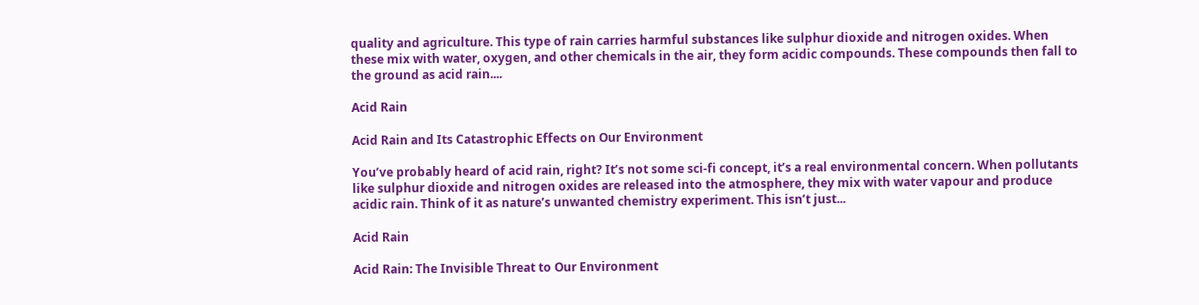quality and agriculture. This type of rain carries harmful substances like sulphur dioxide and nitrogen oxides. When these mix with water, oxygen, and other chemicals in the air, they form acidic compounds. These compounds then fall to the ground as acid rain....

Acid Rain

Acid Rain and Its Catastrophic Effects on Our Environment

You’ve probably heard of acid rain, right? It’s not some sci-fi concept, it’s a real environmental concern. When pollutants like sulphur dioxide and nitrogen oxides are released into the atmosphere, they mix with water vapour and produce acidic rain. Think of it as nature’s unwanted chemistry experiment. This isn’t just...

Acid Rain

Acid Rain: The Invisible Threat to Our Environment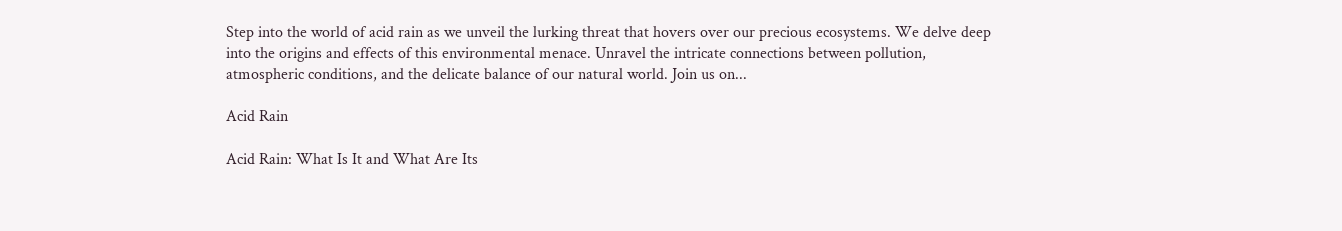Step into the world of acid rain as we unveil the lurking threat that hovers over our precious ecosystems. We delve deep into the origins and effects of this environmental menace. Unravel the intricate connections between pollution, atmospheric conditions, and the delicate balance of our natural world. Join us on...

Acid Rain

Acid Rain: What Is It and What Are Its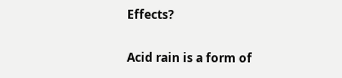Effects?

Acid rain is a form of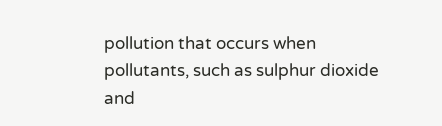pollution that occurs when pollutants, such as sulphur dioxide and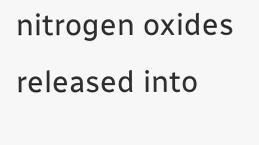nitrogen oxides released into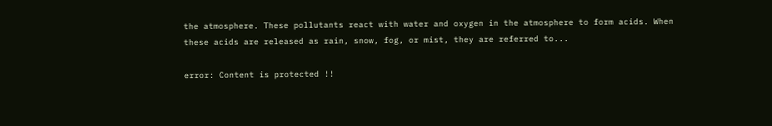the atmosphere. These pollutants react with water and oxygen in the atmosphere to form acids. When these acids are released as rain, snow, fog, or mist, they are referred to...

error: Content is protected !!